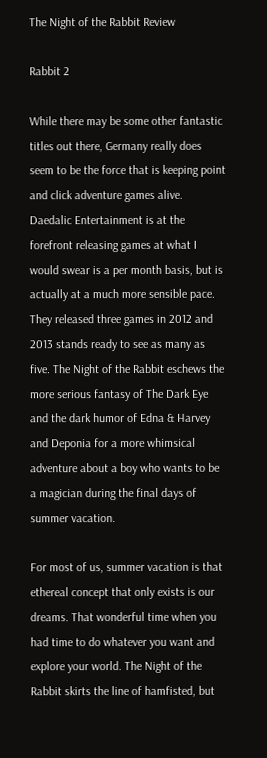The Night of the Rabbit Review

Rabbit 2

While there may be some other fantastic titles out there, Germany really does seem to be the force that is keeping point and click adventure games alive. Daedalic Entertainment is at the forefront releasing games at what I would swear is a per month basis, but is actually at a much more sensible pace. They released three games in 2012 and 2013 stands ready to see as many as five. The Night of the Rabbit eschews the more serious fantasy of The Dark Eye and the dark humor of Edna & Harvey and Deponia for a more whimsical adventure about a boy who wants to be a magician during the final days of summer vacation.

For most of us, summer vacation is that ethereal concept that only exists is our dreams. That wonderful time when you had time to do whatever you want and explore your world. The Night of the Rabbit skirts the line of hamfisted, but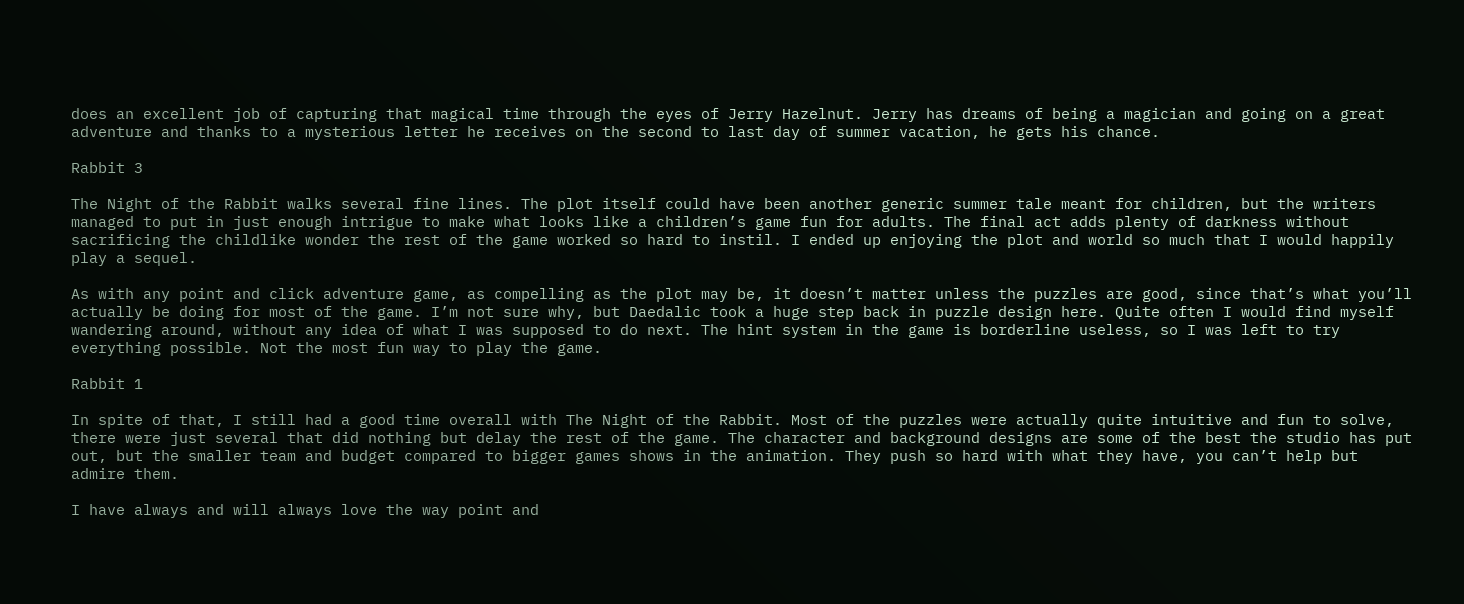does an excellent job of capturing that magical time through the eyes of Jerry Hazelnut. Jerry has dreams of being a magician and going on a great adventure and thanks to a mysterious letter he receives on the second to last day of summer vacation, he gets his chance.

Rabbit 3

The Night of the Rabbit walks several fine lines. The plot itself could have been another generic summer tale meant for children, but the writers managed to put in just enough intrigue to make what looks like a children’s game fun for adults. The final act adds plenty of darkness without sacrificing the childlike wonder the rest of the game worked so hard to instil. I ended up enjoying the plot and world so much that I would happily play a sequel.

As with any point and click adventure game, as compelling as the plot may be, it doesn’t matter unless the puzzles are good, since that’s what you’ll actually be doing for most of the game. I’m not sure why, but Daedalic took a huge step back in puzzle design here. Quite often I would find myself wandering around, without any idea of what I was supposed to do next. The hint system in the game is borderline useless, so I was left to try everything possible. Not the most fun way to play the game.

Rabbit 1

In spite of that, I still had a good time overall with The Night of the Rabbit. Most of the puzzles were actually quite intuitive and fun to solve, there were just several that did nothing but delay the rest of the game. The character and background designs are some of the best the studio has put out, but the smaller team and budget compared to bigger games shows in the animation. They push so hard with what they have, you can’t help but admire them.

I have always and will always love the way point and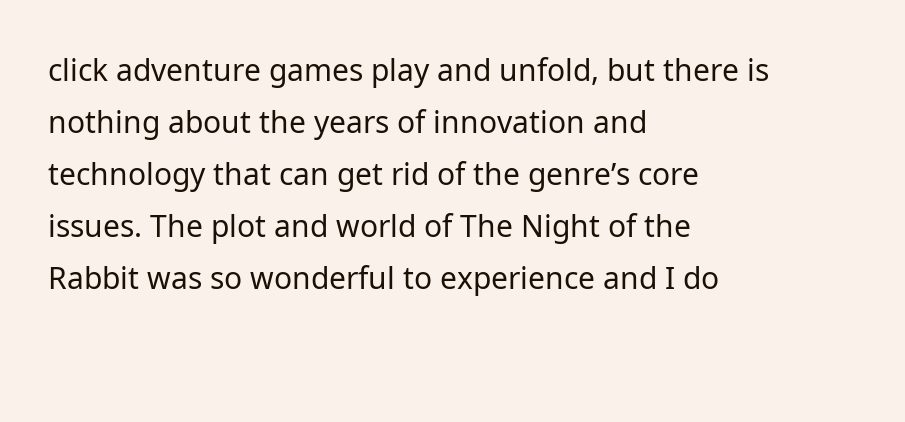click adventure games play and unfold, but there is nothing about the years of innovation and technology that can get rid of the genre’s core issues. The plot and world of The Night of the Rabbit was so wonderful to experience and I do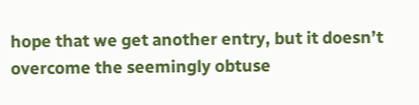hope that we get another entry, but it doesn’t overcome the seemingly obtuse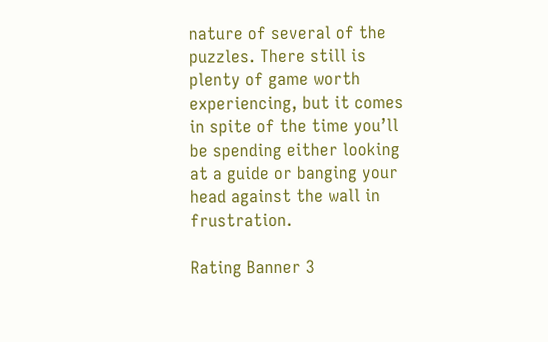nature of several of the puzzles. There still is plenty of game worth experiencing, but it comes in spite of the time you’ll be spending either looking at a guide or banging your head against the wall in frustration.

Rating Banner 3